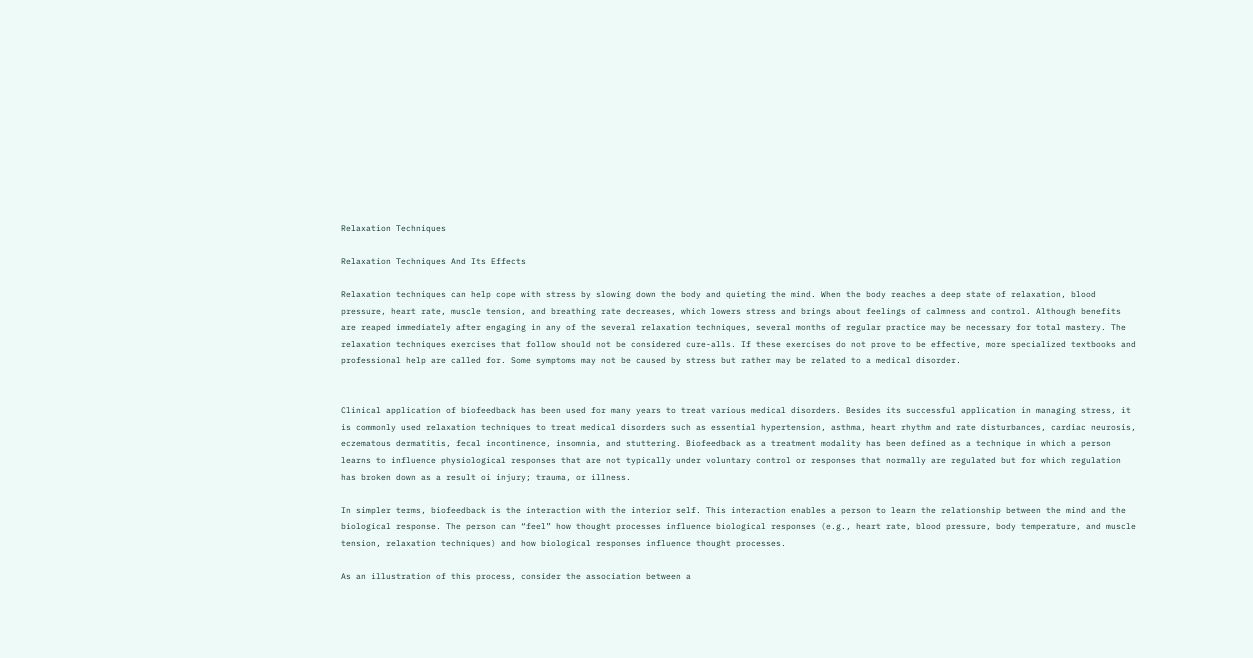Relaxation Techniques

Relaxation Techniques And Its Effects

Relaxation techniques can help cope with stress by slowing down the body and quieting the mind. When the body reaches a deep state of relaxation, blood pressure, heart rate, muscle tension, and breathing rate decreases, which lowers stress and brings about feelings of calmness and control. Although benefits are reaped immediately after engaging in any of the several relaxation techniques, several months of regular practice may be necessary for total mastery. The relaxation techniques exercises that follow should not be considered cure-alls. If these exercises do not prove to be effective, more specialized textbooks and professional help are called for. Some symptoms may not be caused by stress but rather may be related to a medical disorder.


Clinical application of biofeedback has been used for many years to treat various medical disorders. Besides its successful application in managing stress, it is commonly used relaxation techniques to treat medical disorders such as essential hypertension, asthma, heart rhythm and rate disturbances, cardiac neurosis, eczematous dermatitis, fecal incontinence, insomnia, and stuttering. Biofeedback as a treatment modality has been defined as a technique in which a person learns to influence physiological responses that are not typically under voluntary control or responses that normally are regulated but for which regulation has broken down as a result oi injury; trauma, or illness.

In simpler terms, biofeedback is the interaction with the interior self. This interaction enables a person to learn the relationship between the mind and the biological response. The person can “feel” how thought processes influence biological responses (e.g., heart rate, blood pressure, body temperature, and muscle tension, relaxation techniques) and how biological responses influence thought processes.

As an illustration of this process, consider the association between a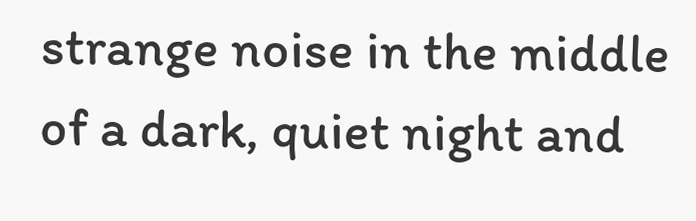strange noise in the middle of a dark, quiet night and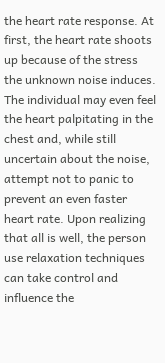the heart rate response. At first, the heart rate shoots up because of the stress the unknown noise induces. The individual may even feel the heart palpitating in the chest and, while still uncertain about the noise, attempt not to panic to prevent an even faster heart rate. Upon realizing that all is well, the person use relaxation techniques can take control and influence the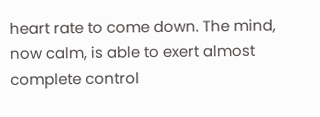heart rate to come down. The mind, now calm, is able to exert almost complete control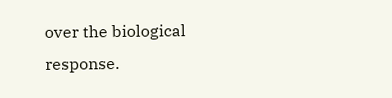over the biological response.